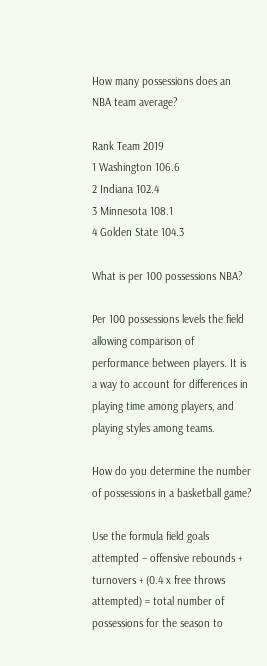How many possessions does an NBA team average?

Rank Team 2019
1 Washington 106.6
2 Indiana 102.4
3 Minnesota 108.1
4 Golden State 104.3

What is per 100 possessions NBA?

Per 100 possessions levels the field allowing comparison of performance between players. It is a way to account for differences in playing time among players, and playing styles among teams.

How do you determine the number of possessions in a basketball game?

Use the formula field goals attempted – offensive rebounds + turnovers + (0.4 x free throws attempted) = total number of possessions for the season to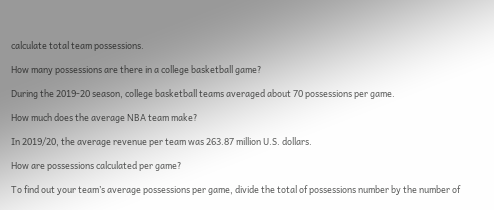calculate total team possessions.

How many possessions are there in a college basketball game?

During the 2019-20 season, college basketball teams averaged about 70 possessions per game.

How much does the average NBA team make?

In 2019/20, the average revenue per team was 263.87 million U.S. dollars.

How are possessions calculated per game?

To find out your team’s average possessions per game, divide the total of possessions number by the number of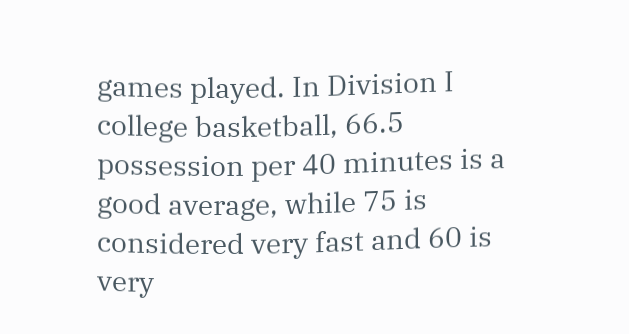games played. In Division I college basketball, 66.5 possession per 40 minutes is a good average, while 75 is considered very fast and 60 is very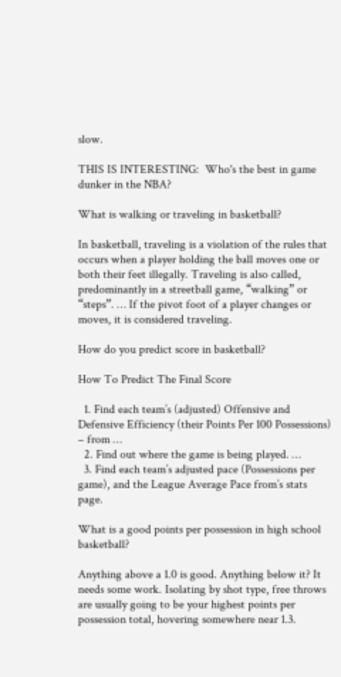slow.

THIS IS INTERESTING:  Who's the best in game dunker in the NBA?

What is walking or traveling in basketball?

In basketball, traveling is a violation of the rules that occurs when a player holding the ball moves one or both their feet illegally. Traveling is also called, predominantly in a streetball game, “walking” or “steps”. … If the pivot foot of a player changes or moves, it is considered traveling.

How do you predict score in basketball?

How To Predict The Final Score

  1. Find each team’s (adjusted) Offensive and Defensive Efficiency (their Points Per 100 Possessions) – from …
  2. Find out where the game is being played. …
  3. Find each team’s adjusted pace (Possessions per game), and the League Average Pace from’s stats page.

What is a good points per possession in high school basketball?

Anything above a 1.0 is good. Anything below it? It needs some work. Isolating by shot type, free throws are usually going to be your highest points per possession total, hovering somewhere near 1.3.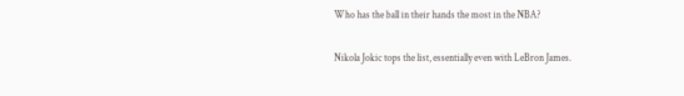Who has the ball in their hands the most in the NBA?

Nikola Jokic tops the list, essentially even with LeBron James.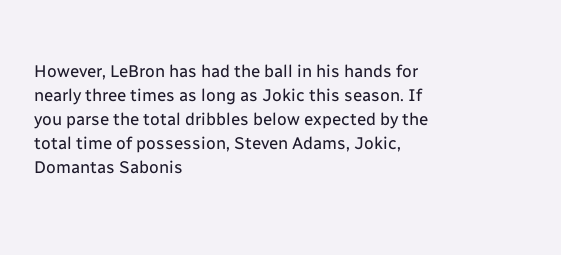However, LeBron has had the ball in his hands for nearly three times as long as Jokic this season. If you parse the total dribbles below expected by the total time of possession, Steven Adams, Jokic, Domantas Sabonis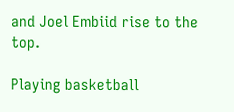and Joel Embiid rise to the top.

Playing basketball